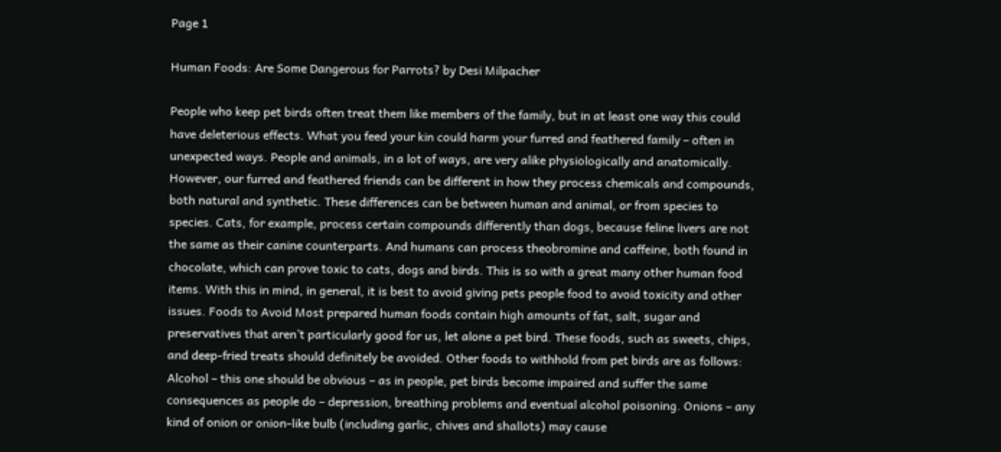Page 1

Human Foods: Are Some Dangerous for Parrots? by Desi Milpacher

People who keep pet birds often treat them like members of the family, but in at least one way this could have deleterious effects. What you feed your kin could harm your furred and feathered family – often in unexpected ways. People and animals, in a lot of ways, are very alike physiologically and anatomically. However, our furred and feathered friends can be different in how they process chemicals and compounds, both natural and synthetic. These differences can be between human and animal, or from species to species. Cats, for example, process certain compounds differently than dogs, because feline livers are not the same as their canine counterparts. And humans can process theobromine and caffeine, both found in chocolate, which can prove toxic to cats, dogs and birds. This is so with a great many other human food items. With this in mind, in general, it is best to avoid giving pets people food to avoid toxicity and other issues. Foods to Avoid Most prepared human foods contain high amounts of fat, salt, sugar and preservatives that aren’t particularly good for us, let alone a pet bird. These foods, such as sweets, chips, and deep-fried treats should definitely be avoided. Other foods to withhold from pet birds are as follows: Alcohol – this one should be obvious – as in people, pet birds become impaired and suffer the same consequences as people do – depression, breathing problems and eventual alcohol poisoning. Onions – any kind of onion or onion-like bulb (including garlic, chives and shallots) may cause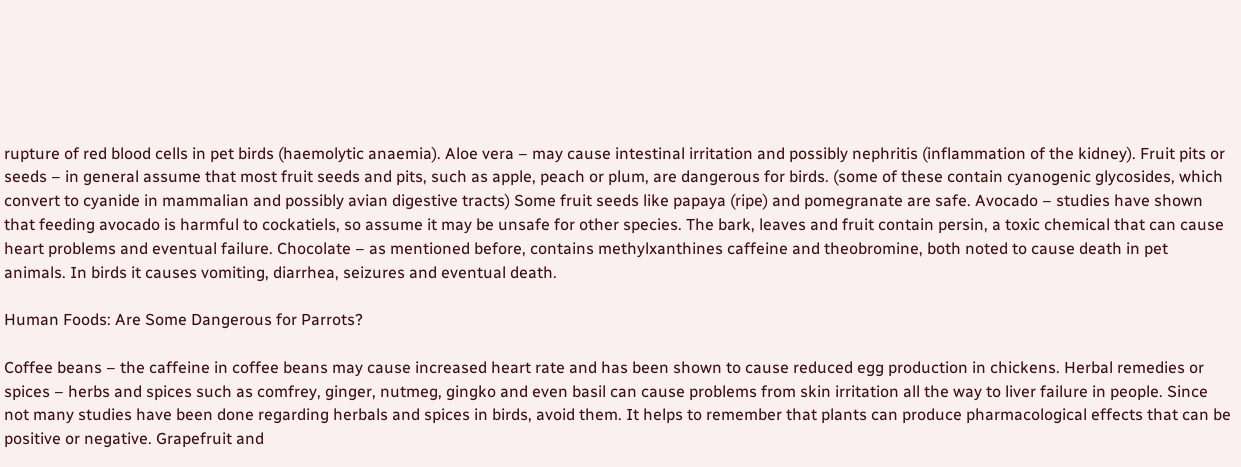rupture of red blood cells in pet birds (haemolytic anaemia). Aloe vera – may cause intestinal irritation and possibly nephritis (inflammation of the kidney). Fruit pits or seeds – in general assume that most fruit seeds and pits, such as apple, peach or plum, are dangerous for birds. (some of these contain cyanogenic glycosides, which convert to cyanide in mammalian and possibly avian digestive tracts) Some fruit seeds like papaya (ripe) and pomegranate are safe. Avocado – studies have shown that feeding avocado is harmful to cockatiels, so assume it may be unsafe for other species. The bark, leaves and fruit contain persin, a toxic chemical that can cause heart problems and eventual failure. Chocolate – as mentioned before, contains methylxanthines caffeine and theobromine, both noted to cause death in pet animals. In birds it causes vomiting, diarrhea, seizures and eventual death.

Human Foods: Are Some Dangerous for Parrots?

Coffee beans – the caffeine in coffee beans may cause increased heart rate and has been shown to cause reduced egg production in chickens. Herbal remedies or spices – herbs and spices such as comfrey, ginger, nutmeg, gingko and even basil can cause problems from skin irritation all the way to liver failure in people. Since not many studies have been done regarding herbals and spices in birds, avoid them. It helps to remember that plants can produce pharmacological effects that can be positive or negative. Grapefruit and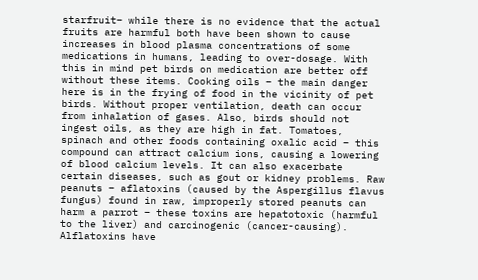starfruit– while there is no evidence that the actual fruits are harmful both have been shown to cause increases in blood plasma concentrations of some medications in humans, leading to over-dosage. With this in mind pet birds on medication are better off without these items. Cooking oils – the main danger here is in the frying of food in the vicinity of pet birds. Without proper ventilation, death can occur from inhalation of gases. Also, birds should not ingest oils, as they are high in fat. Tomatoes, spinach and other foods containing oxalic acid – this compound can attract calcium ions, causing a lowering of blood calcium levels. It can also exacerbate certain diseases, such as gout or kidney problems. Raw peanuts – aflatoxins (caused by the Aspergillus flavus fungus) found in raw, improperly stored peanuts can harm a parrot – these toxins are hepatotoxic (harmful to the liver) and carcinogenic (cancer-causing). Alflatoxins have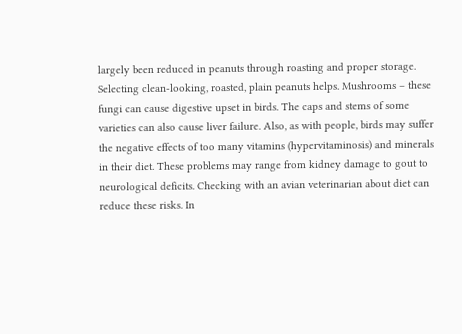largely been reduced in peanuts through roasting and proper storage. Selecting clean-looking, roasted, plain peanuts helps. Mushrooms – these fungi can cause digestive upset in birds. The caps and stems of some varieties can also cause liver failure. Also, as with people, birds may suffer the negative effects of too many vitamins (hypervitaminosis) and minerals in their diet. These problems may range from kidney damage to gout to neurological deficits. Checking with an avian veterinarian about diet can reduce these risks. In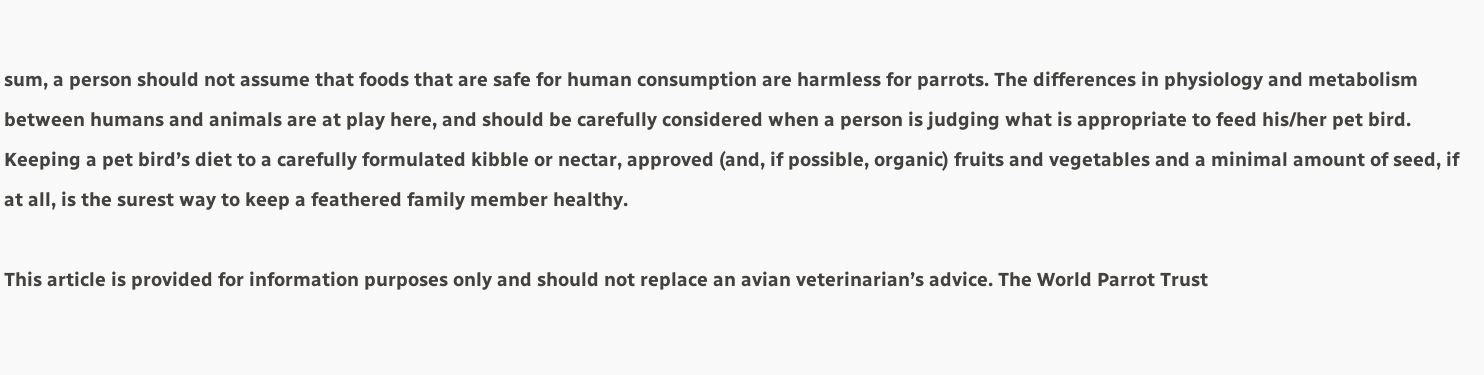sum, a person should not assume that foods that are safe for human consumption are harmless for parrots. The differences in physiology and metabolism between humans and animals are at play here, and should be carefully considered when a person is judging what is appropriate to feed his/her pet bird. Keeping a pet bird’s diet to a carefully formulated kibble or nectar, approved (and, if possible, organic) fruits and vegetables and a minimal amount of seed, if at all, is the surest way to keep a feathered family member healthy.

This article is provided for information purposes only and should not replace an avian veterinarian’s advice. The World Parrot Trust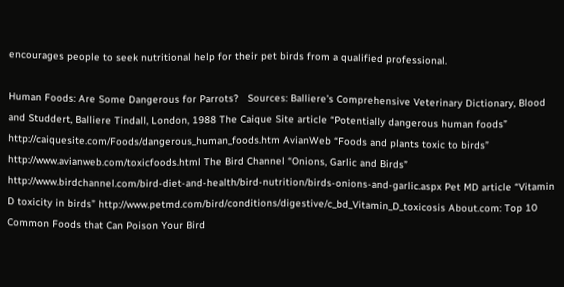encourages people to seek nutritional help for their pet birds from a qualified professional.

Human Foods: Are Some Dangerous for Parrots?   Sources: Balliere’s Comprehensive Veterinary Dictionary, Blood and Studdert, Balliere Tindall, London, 1988 The Caique Site article “Potentially dangerous human foods” http://caiquesite.com/Foods/dangerous_human_foods.htm AvianWeb “Foods and plants toxic to birds” http://www.avianweb.com/toxicfoods.html The Bird Channel “Onions, Garlic and Birds” http://www.birdchannel.com/bird-diet-and-health/bird-nutrition/birds-onions-and-garlic.aspx Pet MD article “Vitamin D toxicity in birds” http://www.petmd.com/bird/conditions/digestive/c_bd_Vitamin_D_toxicosis About.com: Top 10 Common Foods that Can Poison Your Bird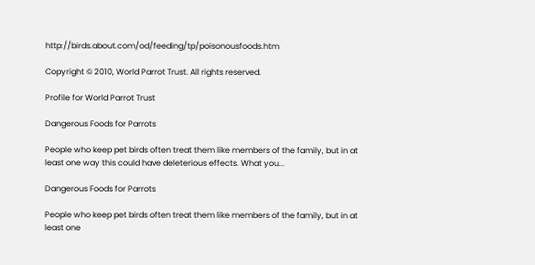http://birds.about.com/od/feeding/tp/poisonousfoods.htm

Copyright © 2010, World Parrot Trust. All rights reserved.

Profile for World Parrot Trust

Dangerous Foods for Parrots

People who keep pet birds often treat them like members of the family, but in at least one way this could have deleterious effects. What you...

Dangerous Foods for Parrots

People who keep pet birds often treat them like members of the family, but in at least one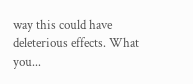way this could have deleterious effects. What you...